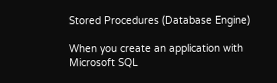Stored Procedures (Database Engine)

When you create an application with Microsoft SQL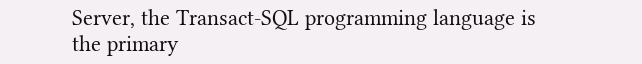Server, the Transact-SQL programming language is the primary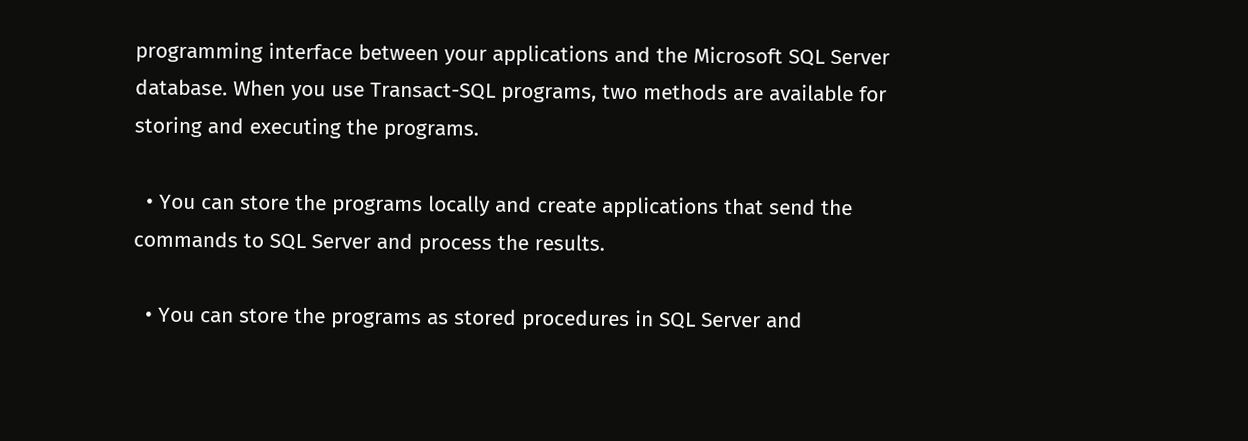programming interface between your applications and the Microsoft SQL Server database. When you use Transact-SQL programs, two methods are available for storing and executing the programs.

  • You can store the programs locally and create applications that send the commands to SQL Server and process the results.

  • You can store the programs as stored procedures in SQL Server and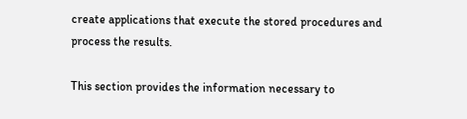create applications that execute the stored procedures and process the results.

This section provides the information necessary to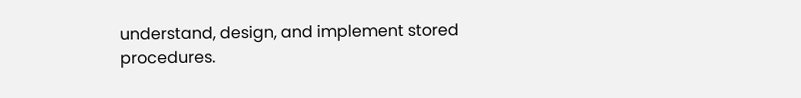understand, design, and implement stored procedures.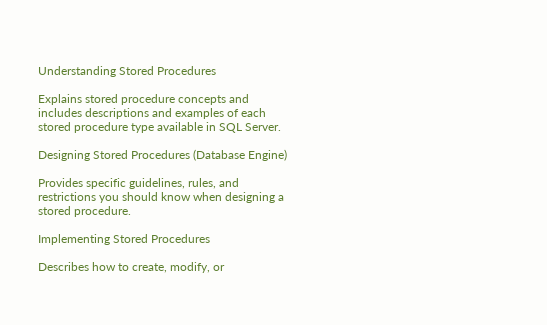Understanding Stored Procedures

Explains stored procedure concepts and includes descriptions and examples of each stored procedure type available in SQL Server.

Designing Stored Procedures (Database Engine)

Provides specific guidelines, rules, and restrictions you should know when designing a stored procedure.

Implementing Stored Procedures

Describes how to create, modify, or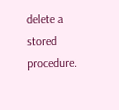delete a stored procedure.